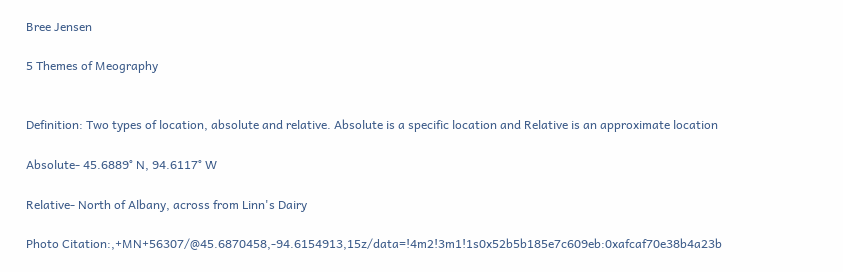Bree Jensen

5 Themes of Meography


Definition: Two types of location, absolute and relative. Absolute is a specific location and Relative is an approximate location

Absolute- 45.6889° N, 94.6117° W

Relative- North of Albany, across from Linn's Dairy

Photo Citation:,+MN+56307/@45.6870458,-94.6154913,15z/data=!4m2!3m1!1s0x52b5b185e7c609eb:0xafcaf70e38b4a23b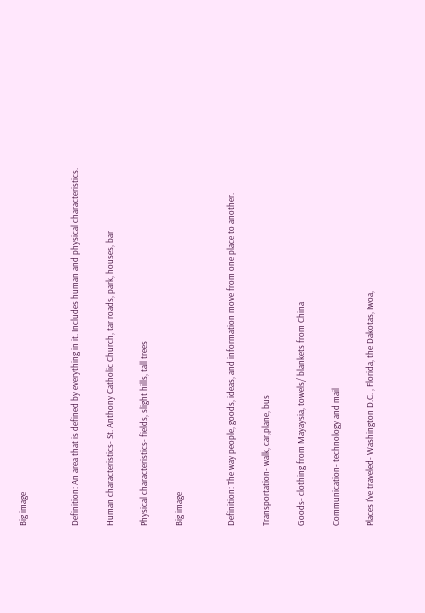Big image


Definition: An area that is defined by everything in it. Includes human and physical characteristics.

Human characteristics- St. Anthony Catholic Church, tar roads, park, houses, bar

Physical characteristics- fields, slight hills, tall trees

Big image


Definition: The way people, goods, ideas, and information move from one place to another.

Transportation- walk, car,plane, bus

Goods- clothing from Mayaysia, towels/ blankets from China

Communication- technology and mail

Places I've traveled- Washington D.C. , Florida, the Dakotas, Iwoa,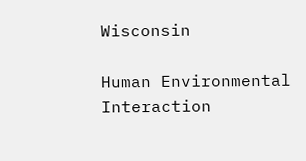Wisconsin

Human Environmental Interaction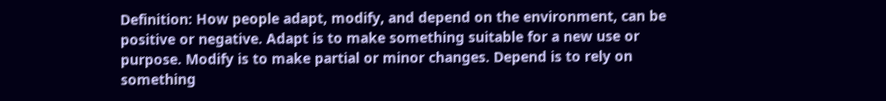Definition: How people adapt, modify, and depend on the environment, can be positive or negative. Adapt is to make something suitable for a new use or purpose. Modify is to make partial or minor changes. Depend is to rely on something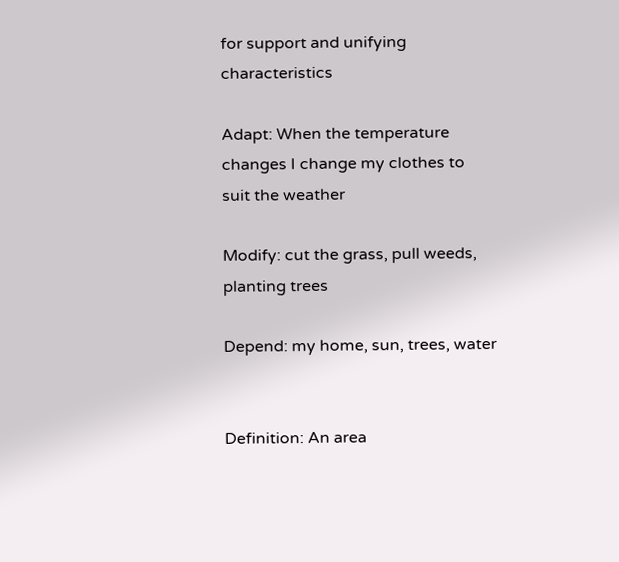for support and unifying characteristics

Adapt: When the temperature changes I change my clothes to suit the weather

Modify: cut the grass, pull weeds, planting trees

Depend: my home, sun, trees, water


Definition: An area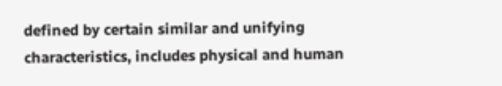defined by certain similar and unifying characteristics, includes physical and human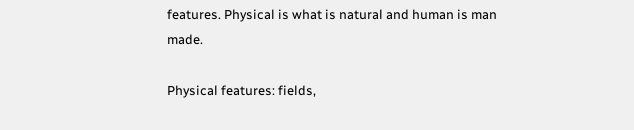features. Physical is what is natural and human is man made.

Physical features: fields,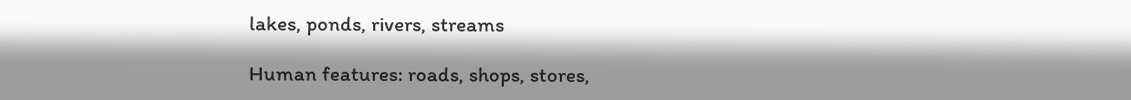lakes, ponds, rivers, streams

Human features: roads, shops, stores,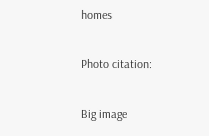homes

Photo citation:

Big image